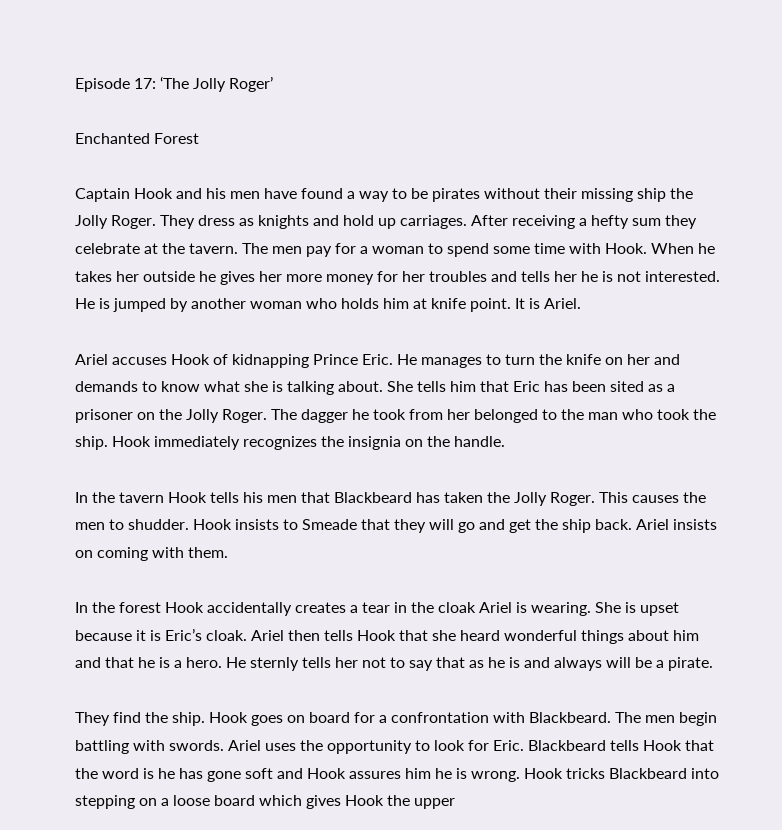Episode 17: ‘The Jolly Roger’

Enchanted Forest

Captain Hook and his men have found a way to be pirates without their missing ship the Jolly Roger. They dress as knights and hold up carriages. After receiving a hefty sum they celebrate at the tavern. The men pay for a woman to spend some time with Hook. When he takes her outside he gives her more money for her troubles and tells her he is not interested. He is jumped by another woman who holds him at knife point. It is Ariel.

Ariel accuses Hook of kidnapping Prince Eric. He manages to turn the knife on her and demands to know what she is talking about. She tells him that Eric has been sited as a prisoner on the Jolly Roger. The dagger he took from her belonged to the man who took the ship. Hook immediately recognizes the insignia on the handle.

In the tavern Hook tells his men that Blackbeard has taken the Jolly Roger. This causes the men to shudder. Hook insists to Smeade that they will go and get the ship back. Ariel insists on coming with them.

In the forest Hook accidentally creates a tear in the cloak Ariel is wearing. She is upset because it is Eric’s cloak. Ariel then tells Hook that she heard wonderful things about him and that he is a hero. He sternly tells her not to say that as he is and always will be a pirate.

They find the ship. Hook goes on board for a confrontation with Blackbeard. The men begin battling with swords. Ariel uses the opportunity to look for Eric. Blackbeard tells Hook that the word is he has gone soft and Hook assures him he is wrong. Hook tricks Blackbeard into stepping on a loose board which gives Hook the upper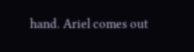hand. Ariel comes out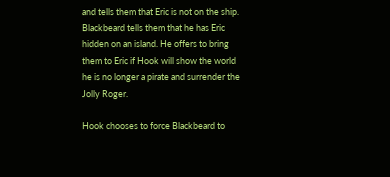and tells them that Eric is not on the ship. Blackbeard tells them that he has Eric hidden on an island. He offers to bring them to Eric if Hook will show the world he is no longer a pirate and surrender the Jolly Roger.

Hook chooses to force Blackbeard to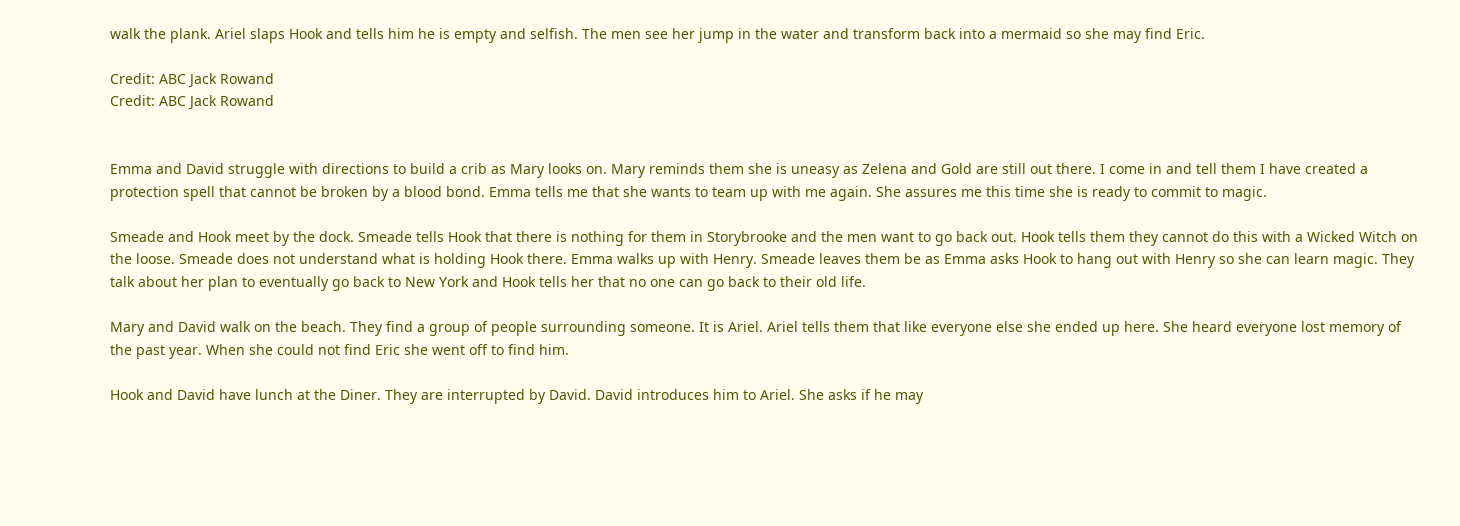walk the plank. Ariel slaps Hook and tells him he is empty and selfish. The men see her jump in the water and transform back into a mermaid so she may find Eric.

Credit: ABC Jack Rowand
Credit: ABC Jack Rowand


Emma and David struggle with directions to build a crib as Mary looks on. Mary reminds them she is uneasy as Zelena and Gold are still out there. I come in and tell them I have created a protection spell that cannot be broken by a blood bond. Emma tells me that she wants to team up with me again. She assures me this time she is ready to commit to magic.

Smeade and Hook meet by the dock. Smeade tells Hook that there is nothing for them in Storybrooke and the men want to go back out. Hook tells them they cannot do this with a Wicked Witch on the loose. Smeade does not understand what is holding Hook there. Emma walks up with Henry. Smeade leaves them be as Emma asks Hook to hang out with Henry so she can learn magic. They talk about her plan to eventually go back to New York and Hook tells her that no one can go back to their old life.

Mary and David walk on the beach. They find a group of people surrounding someone. It is Ariel. Ariel tells them that like everyone else she ended up here. She heard everyone lost memory of the past year. When she could not find Eric she went off to find him.

Hook and David have lunch at the Diner. They are interrupted by David. David introduces him to Ariel. She asks if he may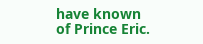have known of Prince Eric.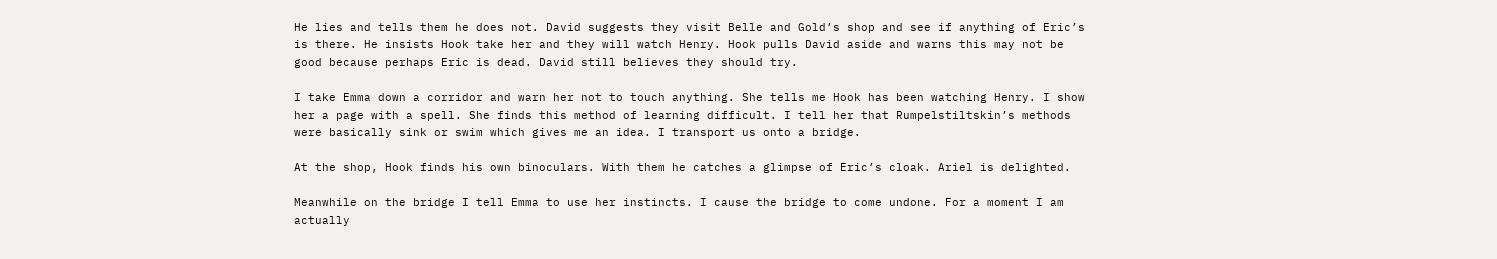He lies and tells them he does not. David suggests they visit Belle and Gold’s shop and see if anything of Eric’s is there. He insists Hook take her and they will watch Henry. Hook pulls David aside and warns this may not be good because perhaps Eric is dead. David still believes they should try.

I take Emma down a corridor and warn her not to touch anything. She tells me Hook has been watching Henry. I show her a page with a spell. She finds this method of learning difficult. I tell her that Rumpelstiltskin’s methods were basically sink or swim which gives me an idea. I transport us onto a bridge.

At the shop, Hook finds his own binoculars. With them he catches a glimpse of Eric’s cloak. Ariel is delighted.

Meanwhile on the bridge I tell Emma to use her instincts. I cause the bridge to come undone. For a moment I am actually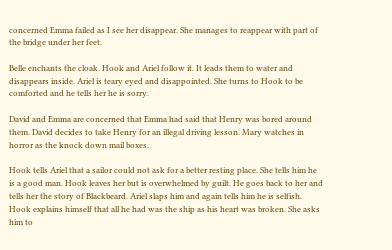concerned Emma failed as I see her disappear. She manages to reappear with part of the bridge under her feet.

Belle enchants the cloak. Hook and Ariel follow it. It leads them to water and disappears inside. Ariel is teary eyed and disappointed. She turns to Hook to be comforted and he tells her he is sorry.

David and Emma are concerned that Emma had said that Henry was bored around them. David decides to take Henry for an illegal driving lesson. Mary watches in horror as the knock down mail boxes.

Hook tells Ariel that a sailor could not ask for a better resting place. She tells him he is a good man. Hook leaves her but is overwhelmed by guilt. He goes back to her and tells her the story of Blackbeard. Ariel slaps him and again tells him he is selfish. Hook explains himself that all he had was the ship as his heart was broken. She asks him to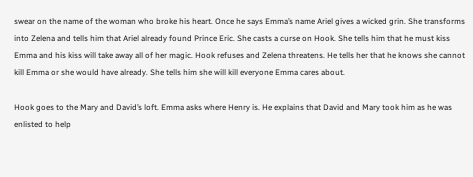swear on the name of the woman who broke his heart. Once he says Emma’s name Ariel gives a wicked grin. She transforms into Zelena and tells him that Ariel already found Prince Eric. She casts a curse on Hook. She tells him that he must kiss Emma and his kiss will take away all of her magic. Hook refuses and Zelena threatens. He tells her that he knows she cannot kill Emma or she would have already. She tells him she will kill everyone Emma cares about.

Hook goes to the Mary and David’s loft. Emma asks where Henry is. He explains that David and Mary took him as he was enlisted to help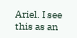Ariel. I see this as an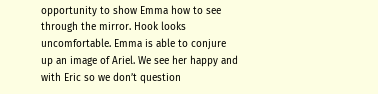opportunity to show Emma how to see through the mirror. Hook looks uncomfortable. Emma is able to conjure up an image of Ariel. We see her happy and with Eric so we don’t question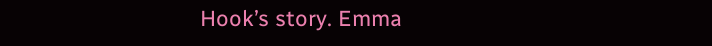Hook’s story. Emma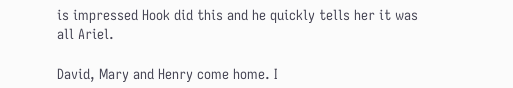is impressed Hook did this and he quickly tells her it was all Ariel.

David, Mary and Henry come home. I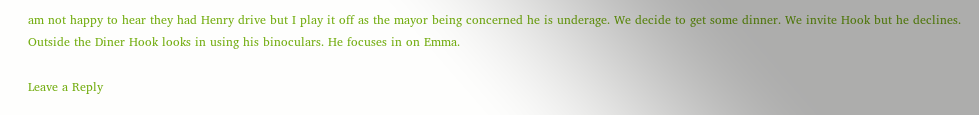am not happy to hear they had Henry drive but I play it off as the mayor being concerned he is underage. We decide to get some dinner. We invite Hook but he declines. Outside the Diner Hook looks in using his binoculars. He focuses in on Emma.

Leave a Reply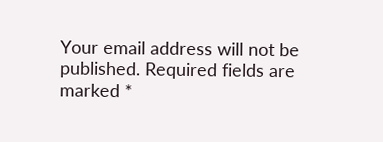Your email address will not be published. Required fields are marked *